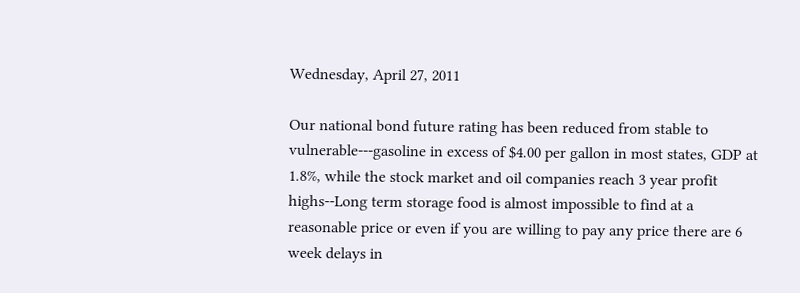Wednesday, April 27, 2011

Our national bond future rating has been reduced from stable to vulnerable---gasoline in excess of $4.00 per gallon in most states, GDP at 1.8%, while the stock market and oil companies reach 3 year profit highs--Long term storage food is almost impossible to find at a reasonable price or even if you are willing to pay any price there are 6 week delays in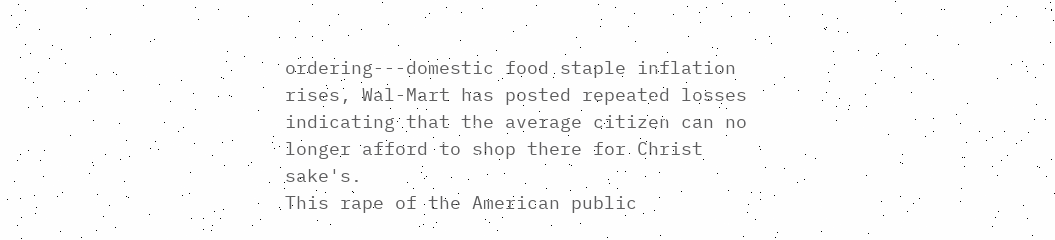ordering---domestic food staple inflation rises, Wal-Mart has posted repeated losses indicating that the average citizen can no longer afford to shop there for Christ sake's.
This rape of the American public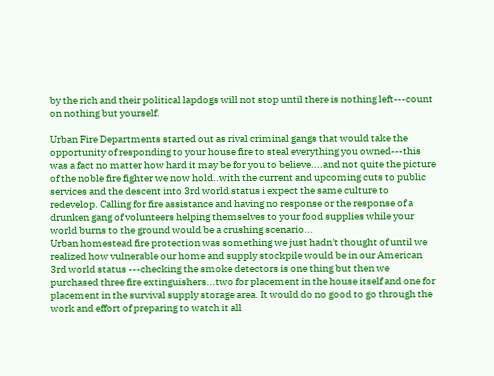by the rich and their political lapdogs will not stop until there is nothing left---count on nothing but yourself.

Urban Fire Departments started out as rival criminal gangs that would take the opportunity of responding to your house fire to steal everything you owned---this was a fact no matter how hard it may be for you to believe....and not quite the picture of the noble fire fighter we now hold..with the current and upcoming cuts to public services and the descent into 3rd world status i expect the same culture to redevelop. Calling for fire assistance and having no response or the response of a drunken gang of volunteers helping themselves to your food supplies while your world burns to the ground would be a crushing scenario...
Urban homestead fire protection was something we just hadn't thought of until we realized how vulnerable our home and supply stockpile would be in our American 3rd world status ---checking the smoke detectors is one thing but then we purchased three fire extinguishers...two for placement in the house itself and one for placement in the survival supply storage area. It would do no good to go through the work and effort of preparing to watch it all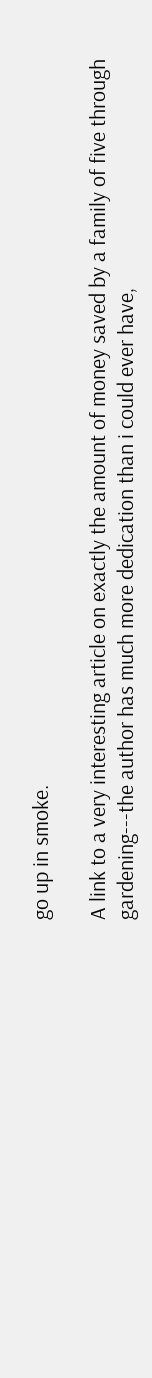go up in smoke.

A link to a very interesting article on exactly the amount of money saved by a family of five through gardening---the author has much more dedication than i could ever have,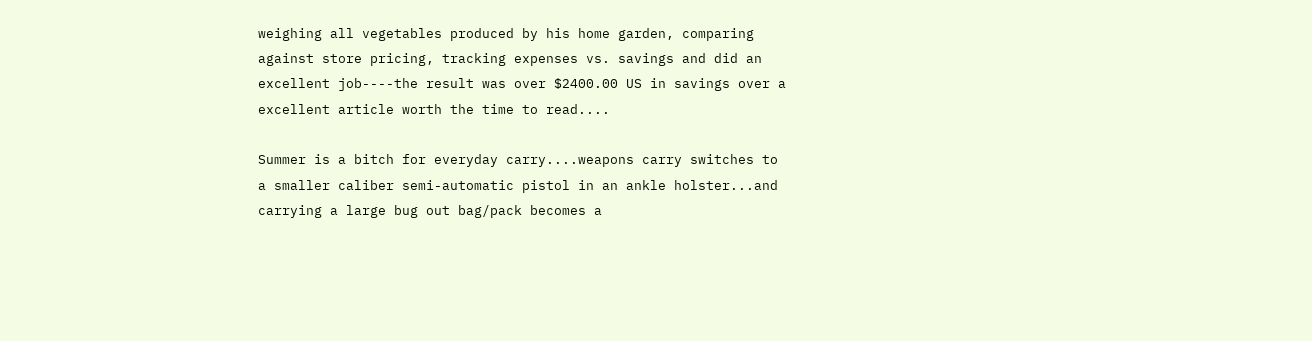weighing all vegetables produced by his home garden, comparing against store pricing, tracking expenses vs. savings and did an excellent job----the result was over $2400.00 US in savings over a excellent article worth the time to read....

Summer is a bitch for everyday carry....weapons carry switches to a smaller caliber semi-automatic pistol in an ankle holster...and carrying a large bug out bag/pack becomes a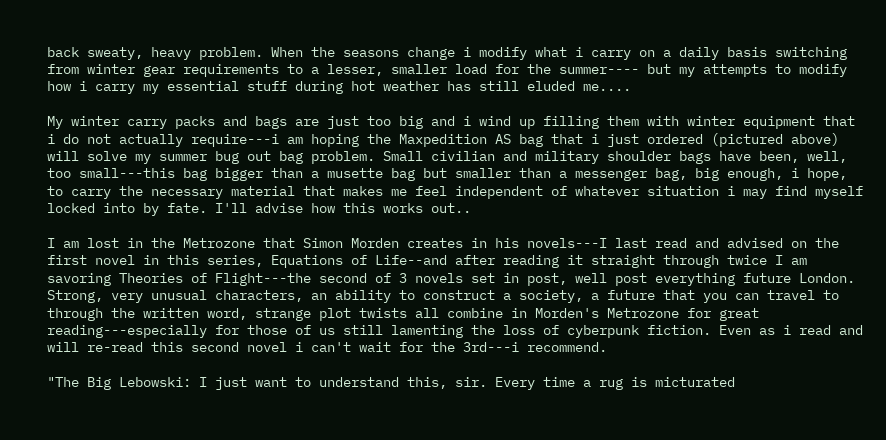back sweaty, heavy problem. When the seasons change i modify what i carry on a daily basis switching from winter gear requirements to a lesser, smaller load for the summer---- but my attempts to modify how i carry my essential stuff during hot weather has still eluded me....

My winter carry packs and bags are just too big and i wind up filling them with winter equipment that i do not actually require---i am hoping the Maxpedition AS bag that i just ordered (pictured above) will solve my summer bug out bag problem. Small civilian and military shoulder bags have been, well, too small---this bag bigger than a musette bag but smaller than a messenger bag, big enough, i hope, to carry the necessary material that makes me feel independent of whatever situation i may find myself locked into by fate. I'll advise how this works out..

I am lost in the Metrozone that Simon Morden creates in his novels---I last read and advised on the first novel in this series, Equations of Life--and after reading it straight through twice I am savoring Theories of Flight---the second of 3 novels set in post, well post everything future London.
Strong, very unusual characters, an ability to construct a society, a future that you can travel to through the written word, strange plot twists all combine in Morden's Metrozone for great reading---especially for those of us still lamenting the loss of cyberpunk fiction. Even as i read and will re-read this second novel i can't wait for the 3rd---i recommend.

"The Big Lebowski: I just want to understand this, sir. Every time a rug is micturated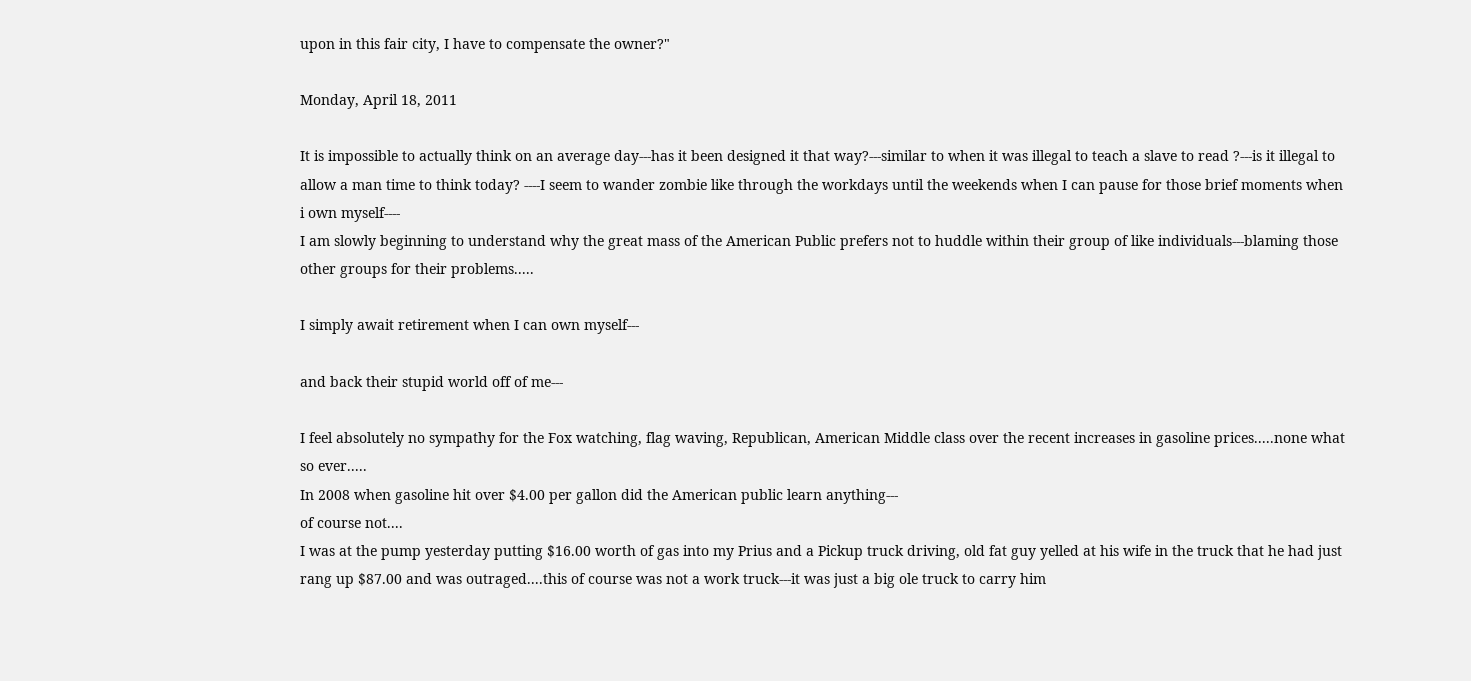upon in this fair city, I have to compensate the owner?"

Monday, April 18, 2011

It is impossible to actually think on an average day---has it been designed it that way?---similar to when it was illegal to teach a slave to read ?---is it illegal to allow a man time to think today? ----I seem to wander zombie like through the workdays until the weekends when I can pause for those brief moments when i own myself----
I am slowly beginning to understand why the great mass of the American Public prefers not to huddle within their group of like individuals---blaming those other groups for their problems.....

I simply await retirement when I can own myself---

and back their stupid world off of me---

I feel absolutely no sympathy for the Fox watching, flag waving, Republican, American Middle class over the recent increases in gasoline prices.....none what so ever.....
In 2008 when gasoline hit over $4.00 per gallon did the American public learn anything---
of course not....
I was at the pump yesterday putting $16.00 worth of gas into my Prius and a Pickup truck driving, old fat guy yelled at his wife in the truck that he had just rang up $87.00 and was outraged....this of course was not a work truck---it was just a big ole truck to carry him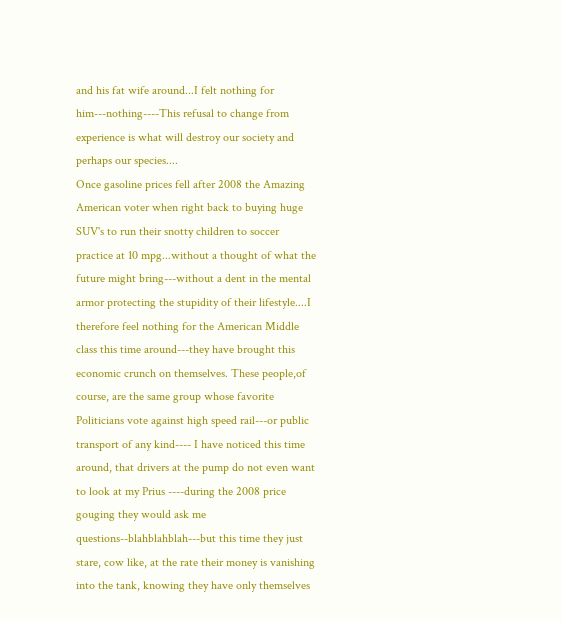and his fat wife around...I felt nothing for him---nothing----This refusal to change from experience is what will destroy our society and perhaps our species....
Once gasoline prices fell after 2008 the Amazing American voter when right back to buying huge SUV's to run their snotty children to soccer practice at 10 mpg...without a thought of what the future might bring---without a dent in the mental armor protecting the stupidity of their lifestyle....I therefore feel nothing for the American Middle class this time around---they have brought this economic crunch on themselves. These people,of course, are the same group whose favorite Politicians vote against high speed rail---or public transport of any kind---- I have noticed this time around, that drivers at the pump do not even want to look at my Prius ----during the 2008 price gouging they would ask me questions--blahblahblah---but this time they just stare, cow like, at the rate their money is vanishing into the tank, knowing they have only themselves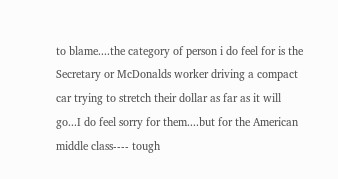to blame....the category of person i do feel for is the Secretary or McDonalds worker driving a compact car trying to stretch their dollar as far as it will go...I do feel sorry for them....but for the American middle class---- tough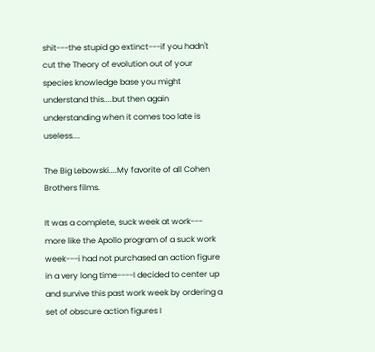shit---the stupid go extinct---if you hadn't cut the Theory of evolution out of your species knowledge base you might understand this....but then again understanding when it comes too late is useless....

The Big Lebowski....My favorite of all Cohen Brothers films.

It was a complete, suck week at work--- more like the Apollo program of a suck work week---i had not purchased an action figure in a very long time----I decided to center up and survive this past work week by ordering a set of obscure action figures I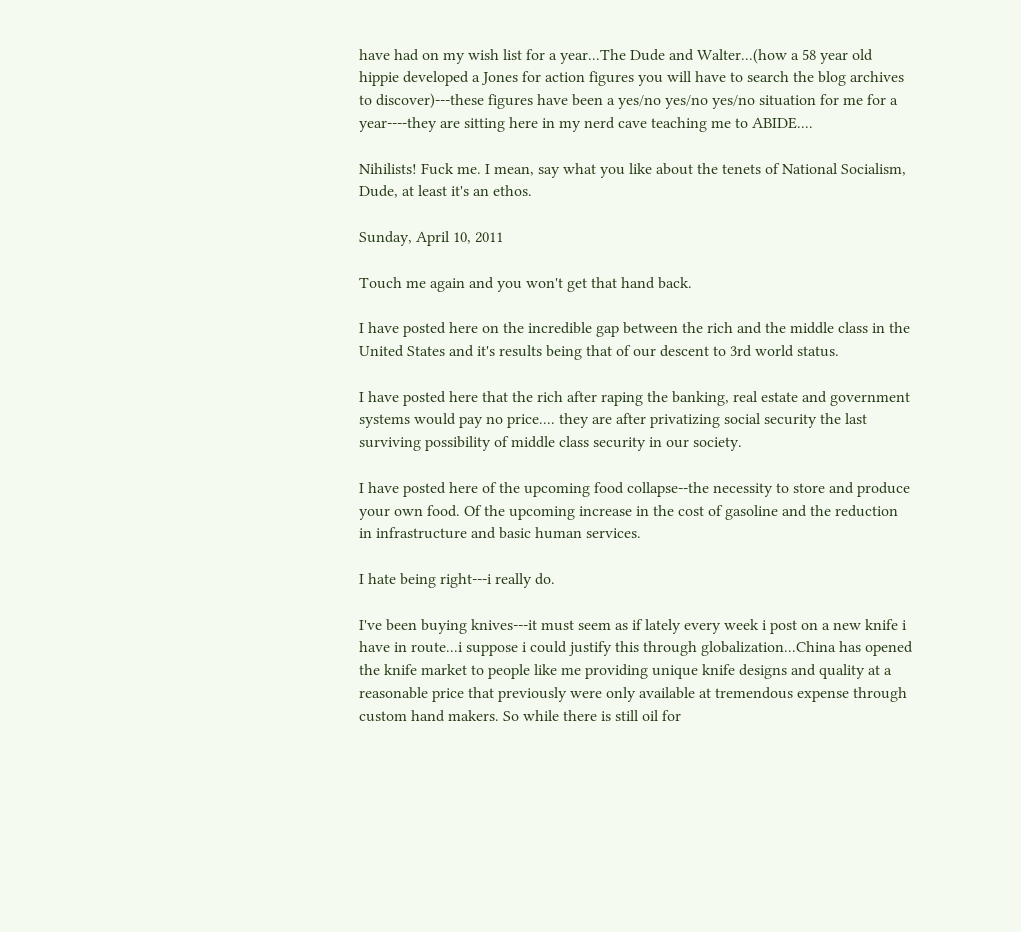have had on my wish list for a year...The Dude and Walter...(how a 58 year old hippie developed a Jones for action figures you will have to search the blog archives to discover)---these figures have been a yes/no yes/no yes/no situation for me for a year----they are sitting here in my nerd cave teaching me to ABIDE....

Nihilists! Fuck me. I mean, say what you like about the tenets of National Socialism, Dude, at least it's an ethos.

Sunday, April 10, 2011

Touch me again and you won't get that hand back.

I have posted here on the incredible gap between the rich and the middle class in the United States and it's results being that of our descent to 3rd world status.

I have posted here that the rich after raping the banking, real estate and government systems would pay no price.... they are after privatizing social security the last surviving possibility of middle class security in our society.

I have posted here of the upcoming food collapse--the necessity to store and produce your own food. Of the upcoming increase in the cost of gasoline and the reduction in infrastructure and basic human services.

I hate being right---i really do.

I've been buying knives---it must seem as if lately every week i post on a new knife i have in route...i suppose i could justify this through globalization...China has opened the knife market to people like me providing unique knife designs and quality at a reasonable price that previously were only available at tremendous expense through custom hand makers. So while there is still oil for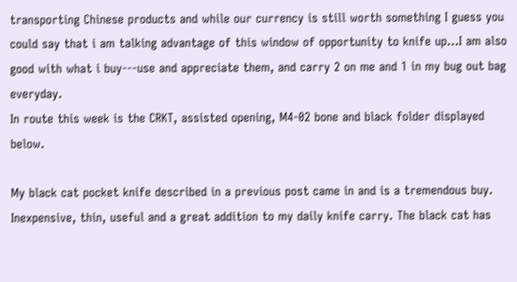transporting Chinese products and while our currency is still worth something I guess you could say that i am talking advantage of this window of opportunity to knife up...I am also good with what i buy---use and appreciate them, and carry 2 on me and 1 in my bug out bag everyday.
In route this week is the CRKT, assisted opening, M4-02 bone and black folder displayed below.

My black cat pocket knife described in a previous post came in and is a tremendous buy. Inexpensive, thin, useful and a great addition to my daily knife carry. The black cat has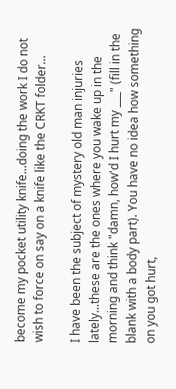become my pocket utility knife...doing the work I do not wish to force on say on a knife like the CRKT folder...

I have been the subject of mystery old man injuries lately...these are the ones where you wake up in the morning and think "damn, how'd I hurt my ___" (fill in the blank with a body part). You have no idea how something on you got hurt,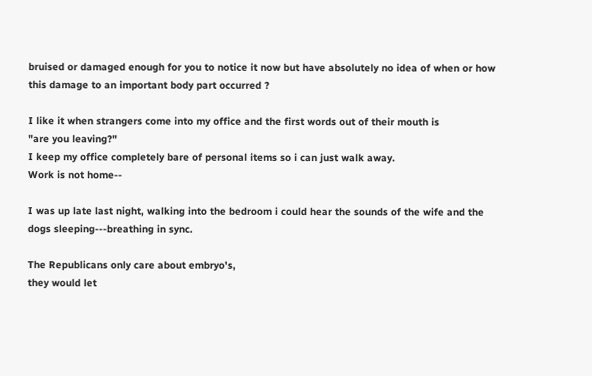bruised or damaged enough for you to notice it now but have absolutely no idea of when or how this damage to an important body part occurred ?

I like it when strangers come into my office and the first words out of their mouth is
"are you leaving?"
I keep my office completely bare of personal items so i can just walk away.
Work is not home--

I was up late last night, walking into the bedroom i could hear the sounds of the wife and the dogs sleeping---breathing in sync.

The Republicans only care about embryo's,
they would let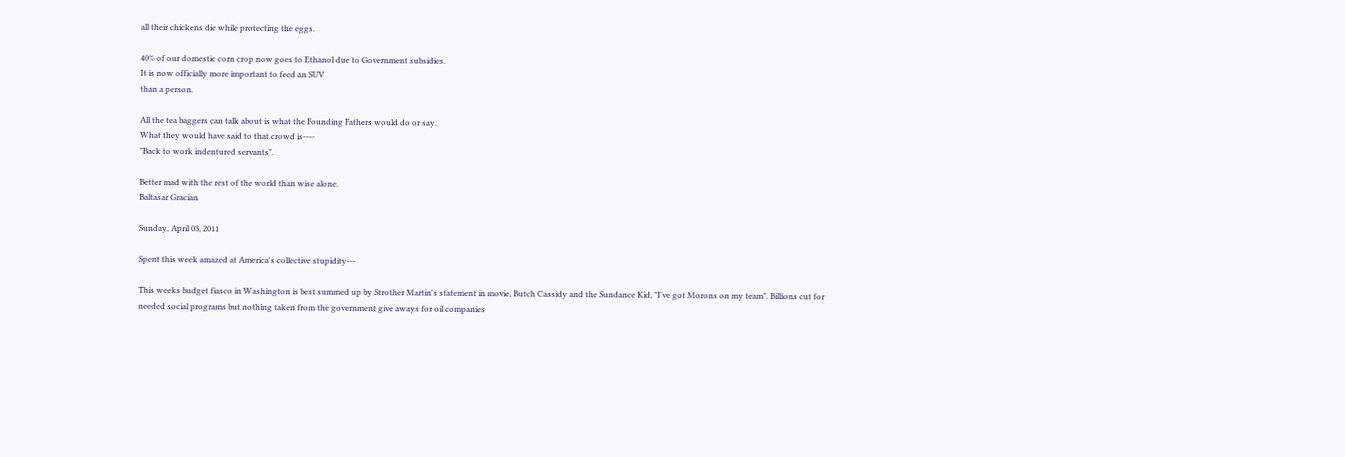all their chickens die while protecting the eggs.

40% of our domestic corn crop now goes to Ethanol due to Government subsidies.
It is now officially more important to feed an SUV
than a person.

All the tea baggers can talk about is what the Founding Fathers would do or say.
What they would have said to that crowd is----
"Back to work indentured servants".

Better mad with the rest of the world than wise alone.
Baltasar Gracian

Sunday, April 03, 2011

Spent this week amazed at America's collective stupidity---

This weeks budget fiasco in Washington is best summed up by Strother Martin's statement in movie, Butch Cassidy and the Sundance Kid, "I've got Morons on my team". Billions cut for needed social programs but nothing taken from the government give aways for oil companies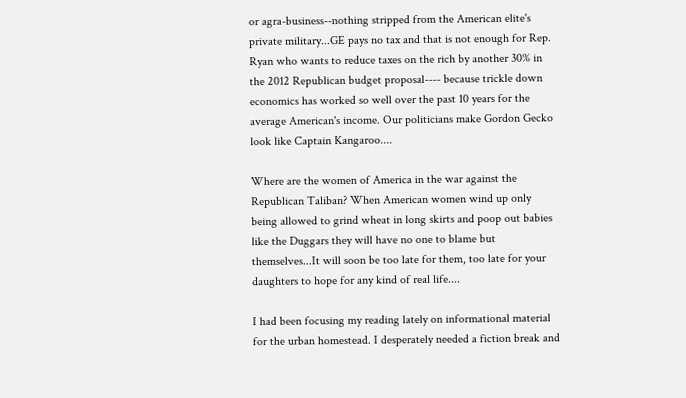or agra-business--nothing stripped from the American elite's private military...GE pays no tax and that is not enough for Rep. Ryan who wants to reduce taxes on the rich by another 30% in the 2012 Republican budget proposal---- because trickle down economics has worked so well over the past 10 years for the average American's income. Our politicians make Gordon Gecko look like Captain Kangaroo....

Where are the women of America in the war against the Republican Taliban? When American women wind up only being allowed to grind wheat in long skirts and poop out babies like the Duggars they will have no one to blame but themselves...It will soon be too late for them, too late for your daughters to hope for any kind of real life....

I had been focusing my reading lately on informational material for the urban homestead. I desperately needed a fiction break and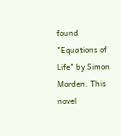found "Equations of Life" by Simon Morden. This novel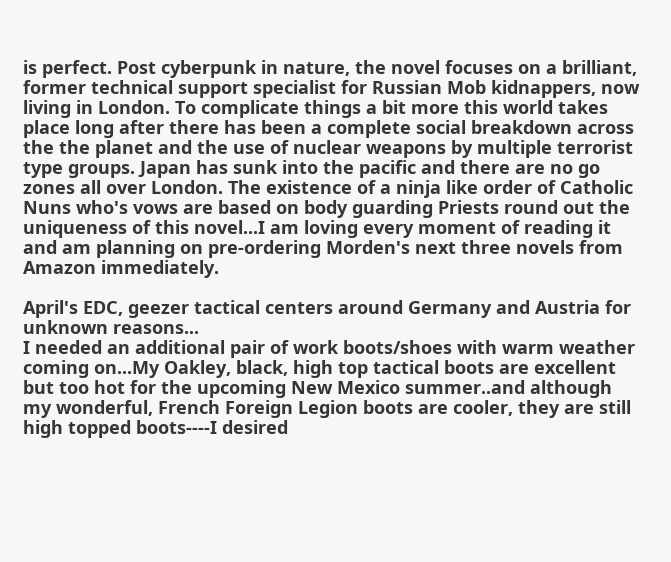is perfect. Post cyberpunk in nature, the novel focuses on a brilliant, former technical support specialist for Russian Mob kidnappers, now living in London. To complicate things a bit more this world takes place long after there has been a complete social breakdown across the the planet and the use of nuclear weapons by multiple terrorist type groups. Japan has sunk into the pacific and there are no go zones all over London. The existence of a ninja like order of Catholic Nuns who's vows are based on body guarding Priests round out the uniqueness of this novel...I am loving every moment of reading it and am planning on pre-ordering Morden's next three novels from Amazon immediately.

April's EDC, geezer tactical centers around Germany and Austria for unknown reasons...
I needed an additional pair of work boots/shoes with warm weather coming on...My Oakley, black, high top tactical boots are excellent but too hot for the upcoming New Mexico summer..and although my wonderful, French Foreign Legion boots are cooler, they are still high topped boots----I desired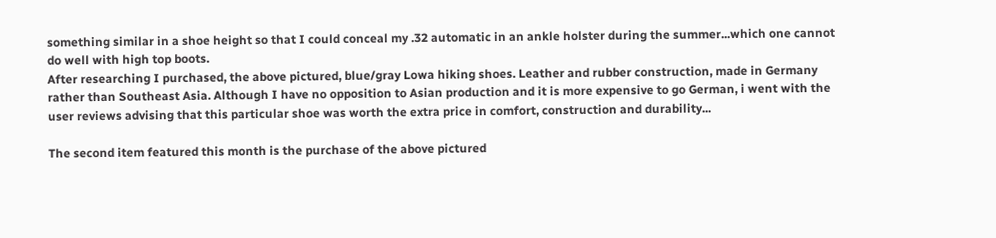something similar in a shoe height so that I could conceal my .32 automatic in an ankle holster during the summer...which one cannot do well with high top boots.
After researching I purchased, the above pictured, blue/gray Lowa hiking shoes. Leather and rubber construction, made in Germany rather than Southeast Asia. Although I have no opposition to Asian production and it is more expensive to go German, i went with the user reviews advising that this particular shoe was worth the extra price in comfort, construction and durability...

The second item featured this month is the purchase of the above pictured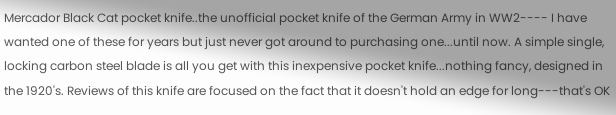Mercador Black Cat pocket knife..the unofficial pocket knife of the German Army in WW2---- I have wanted one of these for years but just never got around to purchasing one...until now. A simple single, locking carbon steel blade is all you get with this inexpensive pocket knife...nothing fancy, designed in the 1920's. Reviews of this knife are focused on the fact that it doesn't hold an edge for long---that's OK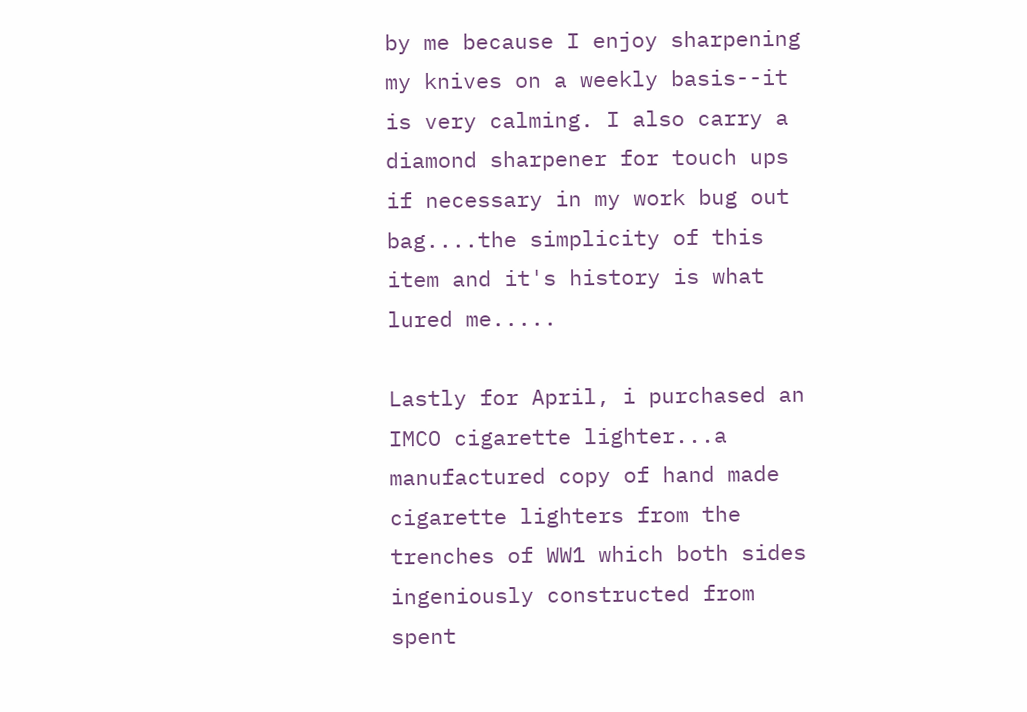by me because I enjoy sharpening my knives on a weekly basis--it is very calming. I also carry a diamond sharpener for touch ups if necessary in my work bug out bag....the simplicity of this item and it's history is what lured me.....

Lastly for April, i purchased an IMCO cigarette lighter...a manufactured copy of hand made cigarette lighters from the trenches of WW1 which both sides ingeniously constructed from spent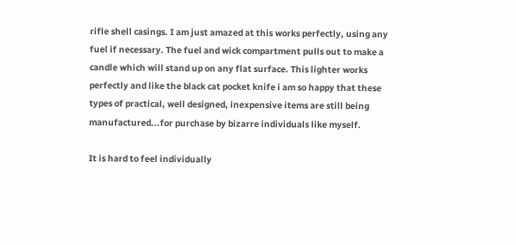rifle shell casings. I am just amazed at this works perfectly, using any fuel if necessary. The fuel and wick compartment pulls out to make a candle which will stand up on any flat surface. This lighter works perfectly and like the black cat pocket knife i am so happy that these types of practical, well designed, inexpensive items are still being manufactured...for purchase by bizarre individuals like myself.

It is hard to feel individually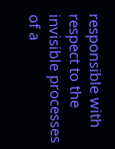responsible with respect to the invisible processes of a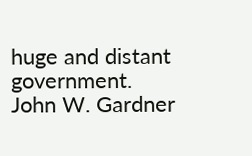huge and distant government.
John W. Gardner